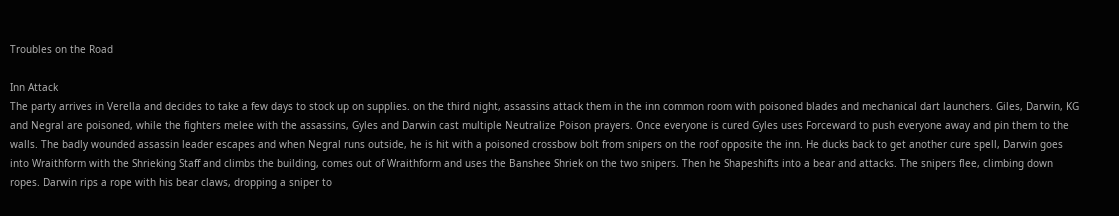Troubles on the Road

Inn Attack
The party arrives in Verella and decides to take a few days to stock up on supplies. on the third night, assassins attack them in the inn common room with poisoned blades and mechanical dart launchers. Giles, Darwin, KG and Negral are poisoned, while the fighters melee with the assassins, Gyles and Darwin cast multiple Neutralize Poison prayers. Once everyone is cured Gyles uses Forceward to push everyone away and pin them to the walls. The badly wounded assassin leader escapes and when Negral runs outside, he is hit with a poisoned crossbow bolt from snipers on the roof opposite the inn. He ducks back to get another cure spell, Darwin goes into Wraithform with the Shrieking Staff and climbs the building, comes out of Wraithform and uses the Banshee Shriek on the two snipers. Then he Shapeshifts into a bear and attacks. The snipers flee, climbing down ropes. Darwin rips a rope with his bear claws, dropping a sniper to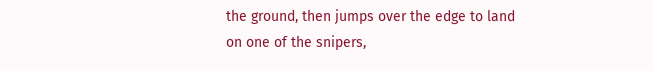the ground, then jumps over the edge to land on one of the snipers,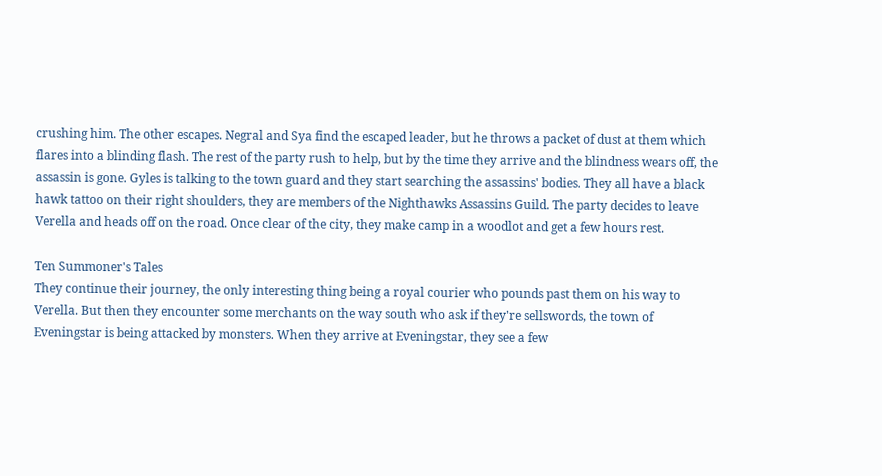crushing him. The other escapes. Negral and Sya find the escaped leader, but he throws a packet of dust at them which flares into a blinding flash. The rest of the party rush to help, but by the time they arrive and the blindness wears off, the assassin is gone. Gyles is talking to the town guard and they start searching the assassins' bodies. They all have a black hawk tattoo on their right shoulders, they are members of the Nighthawks Assassins Guild. The party decides to leave Verella and heads off on the road. Once clear of the city, they make camp in a woodlot and get a few hours rest.

Ten Summoner's Tales
They continue their journey, the only interesting thing being a royal courier who pounds past them on his way to Verella. But then they encounter some merchants on the way south who ask if they're sellswords, the town of Eveningstar is being attacked by monsters. When they arrive at Eveningstar, they see a few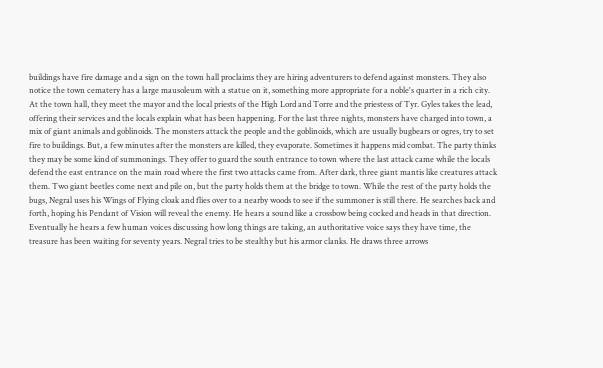buildings have fire damage and a sign on the town hall proclaims they are hiring adventurers to defend against monsters. They also notice the town cematery has a large mausoleum with a statue on it, something more appropriate for a noble's quarter in a rich city. At the town hall, they meet the mayor and the local priests of the High Lord and Torre and the priestess of Tyr. Gyles takes the lead, offering their services and the locals explain what has been happening. For the last three nights, monsters have charged into town, a mix of giant animals and goblinoids. The monsters attack the people and the goblinoids, which are usually bugbears or ogres, try to set fire to buildings. But, a few minutes after the monsters are killed, they evaporate. Sometimes it happens mid combat. The party thinks they may be some kind of summonings. They offer to guard the south entrance to town where the last attack came while the locals defend the east entrance on the main road where the first two attacks came from. After dark, three giant mantis like creatures attack them. Two giant beetles come next and pile on, but the party holds them at the bridge to town. While the rest of the party holds the bugs, Negral uses his Wings of Flying cloak and flies over to a nearby woods to see if the summoner is still there. He searches back and forth, hoping his Pendant of Vision will reveal the enemy. He hears a sound like a crossbow being cocked and heads in that direction. Eventually he hears a few human voices discussing how long things are taking, an authoritative voice says they have time, the treasure has been waiting for seventy years. Negral tries to be stealthy but his armor clanks. He draws three arrows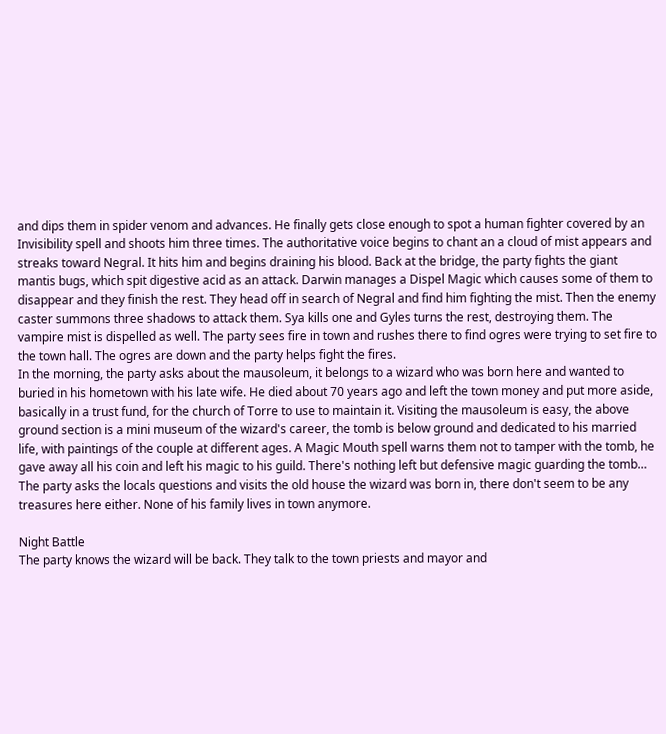and dips them in spider venom and advances. He finally gets close enough to spot a human fighter covered by an Invisibility spell and shoots him three times. The authoritative voice begins to chant an a cloud of mist appears and streaks toward Negral. It hits him and begins draining his blood. Back at the bridge, the party fights the giant mantis bugs, which spit digestive acid as an attack. Darwin manages a Dispel Magic which causes some of them to disappear and they finish the rest. They head off in search of Negral and find him fighting the mist. Then the enemy caster summons three shadows to attack them. Sya kills one and Gyles turns the rest, destroying them. The vampire mist is dispelled as well. The party sees fire in town and rushes there to find ogres were trying to set fire to the town hall. The ogres are down and the party helps fight the fires.
In the morning, the party asks about the mausoleum, it belongs to a wizard who was born here and wanted to buried in his hometown with his late wife. He died about 70 years ago and left the town money and put more aside, basically in a trust fund, for the church of Torre to use to maintain it. Visiting the mausoleum is easy, the above ground section is a mini museum of the wizard's career, the tomb is below ground and dedicated to his married life, with paintings of the couple at different ages. A Magic Mouth spell warns them not to tamper with the tomb, he gave away all his coin and left his magic to his guild. There's nothing left but defensive magic guarding the tomb… The party asks the locals questions and visits the old house the wizard was born in, there don't seem to be any treasures here either. None of his family lives in town anymore.

Night Battle
The party knows the wizard will be back. They talk to the town priests and mayor and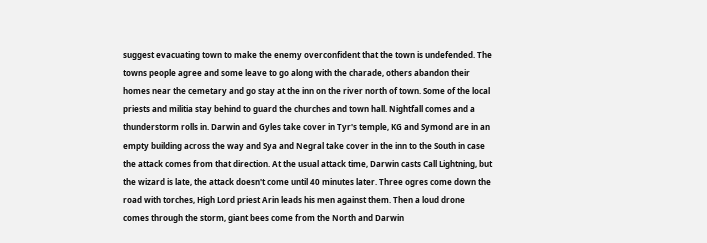suggest evacuating town to make the enemy overconfident that the town is undefended. The towns people agree and some leave to go along with the charade, others abandon their homes near the cemetary and go stay at the inn on the river north of town. Some of the local priests and militia stay behind to guard the churches and town hall. Nightfall comes and a thunderstorm rolls in. Darwin and Gyles take cover in Tyr's temple, KG and Symond are in an empty building across the way and Sya and Negral take cover in the inn to the South in case the attack comes from that direction. At the usual attack time, Darwin casts Call Lightning, but the wizard is late, the attack doesn't come until 40 minutes later. Three ogres come down the road with torches, High Lord priest Arin leads his men against them. Then a loud drone comes through the storm, giant bees come from the North and Darwin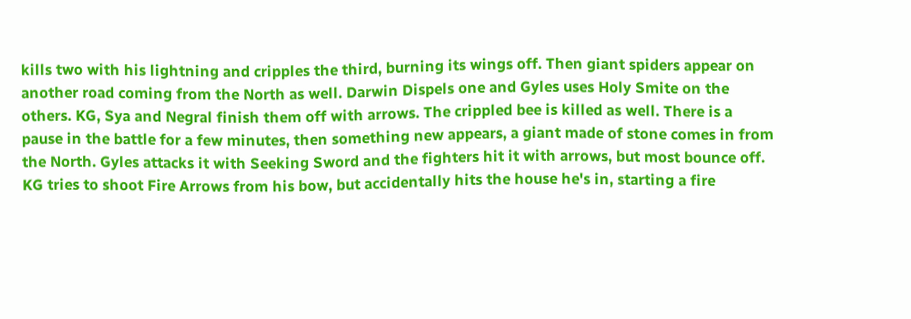kills two with his lightning and cripples the third, burning its wings off. Then giant spiders appear on another road coming from the North as well. Darwin Dispels one and Gyles uses Holy Smite on the others. KG, Sya and Negral finish them off with arrows. The crippled bee is killed as well. There is a pause in the battle for a few minutes, then something new appears, a giant made of stone comes in from the North. Gyles attacks it with Seeking Sword and the fighters hit it with arrows, but most bounce off. KG tries to shoot Fire Arrows from his bow, but accidentally hits the house he's in, starting a fire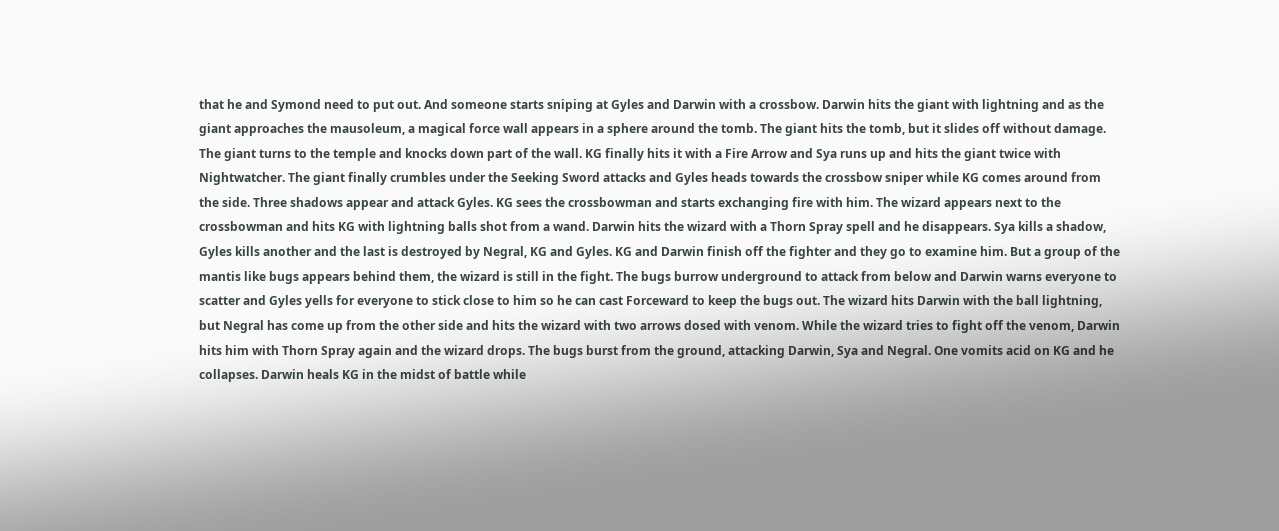that he and Symond need to put out. And someone starts sniping at Gyles and Darwin with a crossbow. Darwin hits the giant with lightning and as the giant approaches the mausoleum, a magical force wall appears in a sphere around the tomb. The giant hits the tomb, but it slides off without damage. The giant turns to the temple and knocks down part of the wall. KG finally hits it with a Fire Arrow and Sya runs up and hits the giant twice with Nightwatcher. The giant finally crumbles under the Seeking Sword attacks and Gyles heads towards the crossbow sniper while KG comes around from the side. Three shadows appear and attack Gyles. KG sees the crossbowman and starts exchanging fire with him. The wizard appears next to the crossbowman and hits KG with lightning balls shot from a wand. Darwin hits the wizard with a Thorn Spray spell and he disappears. Sya kills a shadow, Gyles kills another and the last is destroyed by Negral, KG and Gyles. KG and Darwin finish off the fighter and they go to examine him. But a group of the mantis like bugs appears behind them, the wizard is still in the fight. The bugs burrow underground to attack from below and Darwin warns everyone to scatter and Gyles yells for everyone to stick close to him so he can cast Forceward to keep the bugs out. The wizard hits Darwin with the ball lightning, but Negral has come up from the other side and hits the wizard with two arrows dosed with venom. While the wizard tries to fight off the venom, Darwin hits him with Thorn Spray again and the wizard drops. The bugs burst from the ground, attacking Darwin, Sya and Negral. One vomits acid on KG and he collapses. Darwin heals KG in the midst of battle while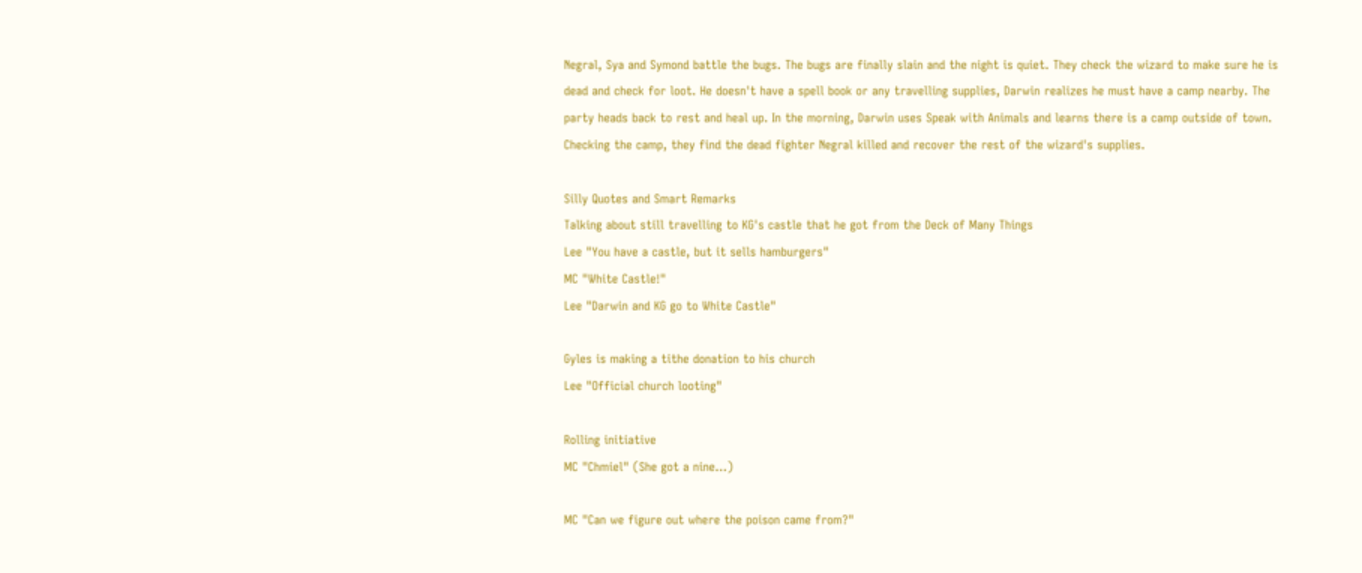Negral, Sya and Symond battle the bugs. The bugs are finally slain and the night is quiet. They check the wizard to make sure he is dead and check for loot. He doesn't have a spell book or any travelling supplies, Darwin realizes he must have a camp nearby. The party heads back to rest and heal up. In the morning, Darwin uses Speak with Animals and learns there is a camp outside of town. Checking the camp, they find the dead fighter Negral killed and recover the rest of the wizard's supplies.

Silly Quotes and Smart Remarks
Talking about still travelling to KG's castle that he got from the Deck of Many Things
Lee "You have a castle, but it sells hamburgers"
MC "White Castle!"
Lee "Darwin and KG go to White Castle"

Gyles is making a tithe donation to his church
Lee "Official church looting"

Rolling initiative
MC "Chmiel" (She got a nine…)

MC "Can we figure out where the poison came from?"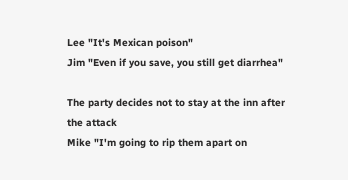Lee "It's Mexican poison"
Jim "Even if you save, you still get diarrhea"

The party decides not to stay at the inn after the attack
Mike "I'm going to rip them apart on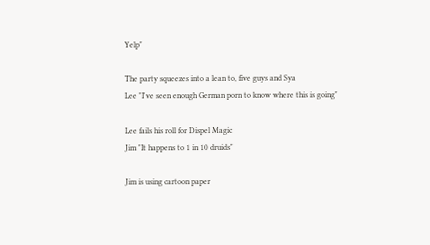Yelp"

The party squeezes into a lean to, five guys and Sya
Lee "I've seen enough German porn to know where this is going"

Lee fails his roll for Dispel Magic
Jim "It happens to 1 in 10 druids"

Jim is using cartoon paper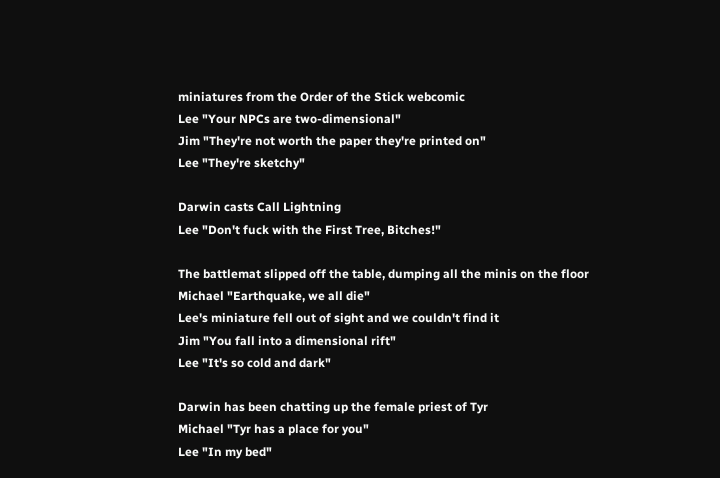miniatures from the Order of the Stick webcomic
Lee "Your NPCs are two-dimensional"
Jim "They're not worth the paper they're printed on"
Lee "They're sketchy"

Darwin casts Call Lightning
Lee "Don't fuck with the First Tree, Bitches!"

The battlemat slipped off the table, dumping all the minis on the floor
Michael "Earthquake, we all die"
Lee's miniature fell out of sight and we couldn't find it
Jim "You fall into a dimensional rift"
Lee "It's so cold and dark"

Darwin has been chatting up the female priest of Tyr
Michael "Tyr has a place for you"
Lee "In my bed"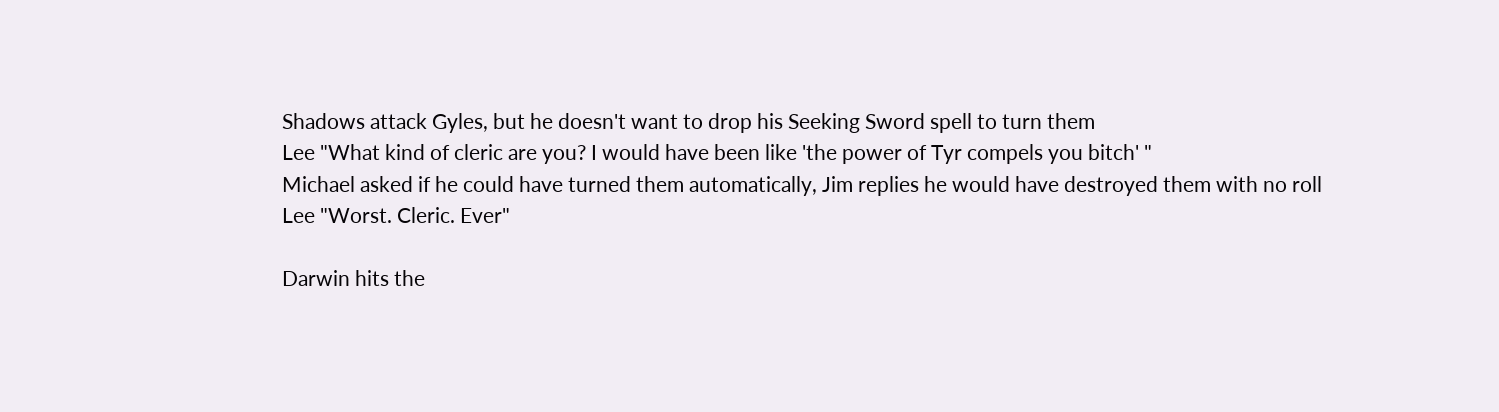Shadows attack Gyles, but he doesn't want to drop his Seeking Sword spell to turn them
Lee "What kind of cleric are you? I would have been like 'the power of Tyr compels you bitch' "
Michael asked if he could have turned them automatically, Jim replies he would have destroyed them with no roll
Lee "Worst. Cleric. Ever"

Darwin hits the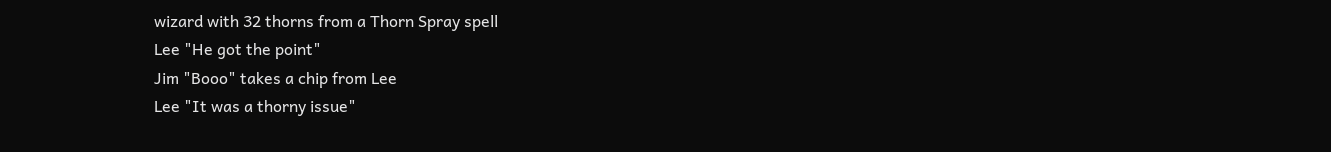wizard with 32 thorns from a Thorn Spray spell
Lee "He got the point"
Jim "Booo" takes a chip from Lee
Lee "It was a thorny issue"